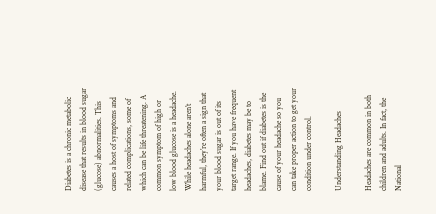Diabetes is a chronic metabolic disease that results in blood sugar (glucose) abnormalities. This causes a host of symptoms and related complications, some of which can be life threatening. A common symptom of high or low blood glucose is a headache. While headaches alone aren’t harmful, they’re often a sign that your blood sugar is out of its target range. If you have frequent headaches, diabetes may be to blame. Find out if diabetes is the cause of your headache so you can take proper action to get your condition under control.

Understanding Headaches

Headaches are common in both children and adults. In fact, the National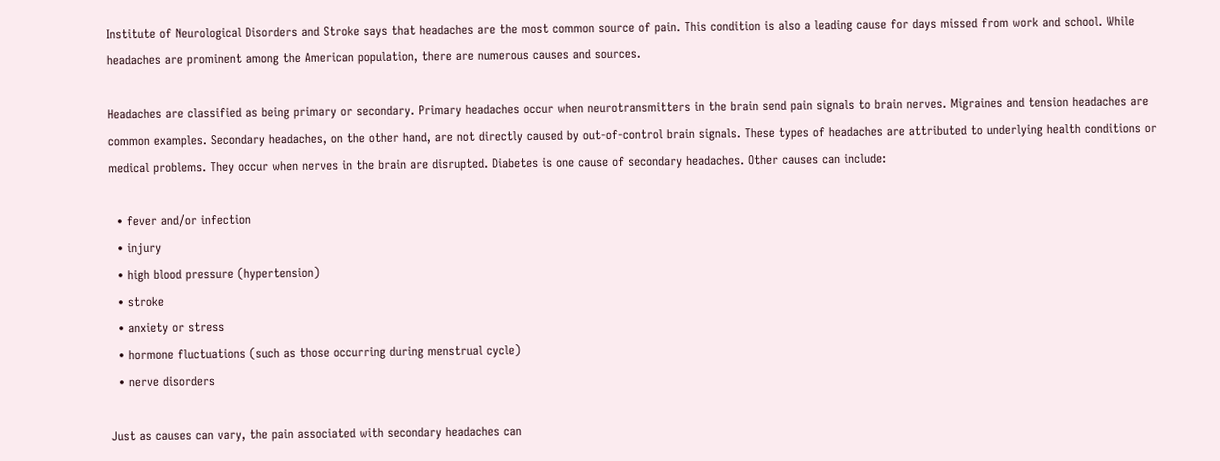Institute of Neurological Disorders and Stroke says that headaches are the most common source of pain. This condition is also a leading cause for days missed from work and school. While headaches are prominent among the American population, there are numerous causes and sources.

Headaches are classified as being primary or secondary. Primary headaches occur when neurotransmitters in the brain send pain signals to brain nerves. Migraines and tension headaches are common examples. Secondary headaches, on the other hand, are not directly caused by out-of-control brain signals. These types of headaches are attributed to underlying health conditions or medical problems. They occur when nerves in the brain are disrupted. Diabetes is one cause of secondary headaches. Other causes can include:

  • fever and/or infection
  • injury
  • high blood pressure (hypertension)
  • stroke
  • anxiety or stress
  • hormone fluctuations (such as those occurring during menstrual cycle)
  • nerve disorders

Just as causes can vary, the pain associated with secondary headaches can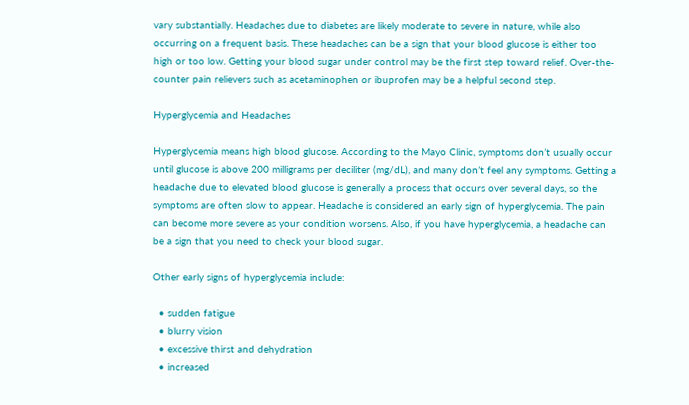vary substantially. Headaches due to diabetes are likely moderate to severe in nature, while also occurring on a frequent basis. These headaches can be a sign that your blood glucose is either too high or too low. Getting your blood sugar under control may be the first step toward relief. Over-the-counter pain relievers such as acetaminophen or ibuprofen may be a helpful second step.

Hyperglycemia and Headaches

Hyperglycemia means high blood glucose. According to the Mayo Clinic, symptoms don’t usually occur until glucose is above 200 milligrams per deciliter (mg/dL), and many don’t feel any symptoms. Getting a headache due to elevated blood glucose is generally a process that occurs over several days, so the symptoms are often slow to appear. Headache is considered an early sign of hyperglycemia. The pain can become more severe as your condition worsens. Also, if you have hyperglycemia, a headache can be a sign that you need to check your blood sugar.

Other early signs of hyperglycemia include:

  • sudden fatigue
  • blurry vision
  • excessive thirst and dehydration
  • increased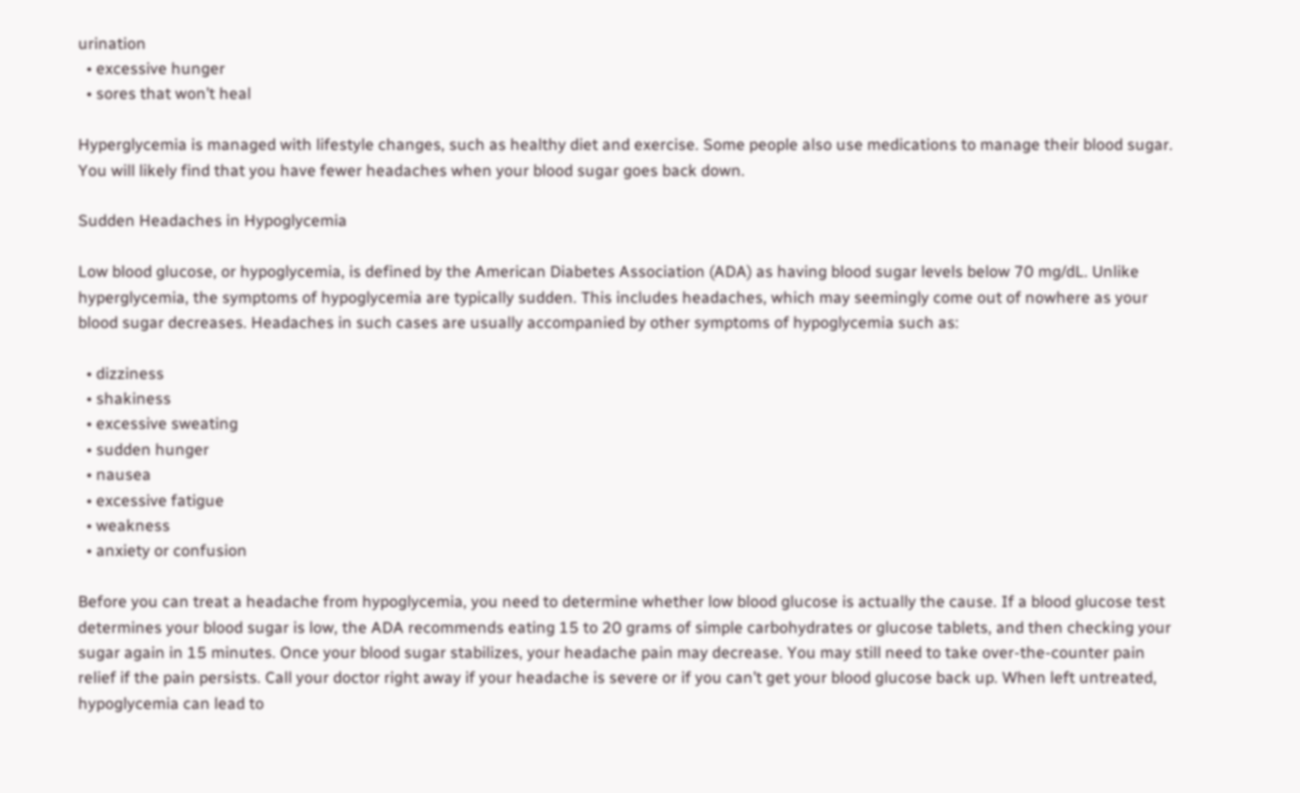urination
  • excessive hunger
  • sores that won’t heal

Hyperglycemia is managed with lifestyle changes, such as healthy diet and exercise. Some people also use medications to manage their blood sugar. You will likely find that you have fewer headaches when your blood sugar goes back down.

Sudden Headaches in Hypoglycemia

Low blood glucose, or hypoglycemia, is defined by the American Diabetes Association (ADA) as having blood sugar levels below 70 mg/dL. Unlike hyperglycemia, the symptoms of hypoglycemia are typically sudden. This includes headaches, which may seemingly come out of nowhere as your blood sugar decreases. Headaches in such cases are usually accompanied by other symptoms of hypoglycemia such as:

  • dizziness
  • shakiness
  • excessive sweating
  • sudden hunger
  • nausea
  • excessive fatigue
  • weakness
  • anxiety or confusion

Before you can treat a headache from hypoglycemia, you need to determine whether low blood glucose is actually the cause. If a blood glucose test determines your blood sugar is low, the ADA recommends eating 15 to 20 grams of simple carbohydrates or glucose tablets, and then checking your sugar again in 15 minutes. Once your blood sugar stabilizes, your headache pain may decrease. You may still need to take over-the-counter pain relief if the pain persists. Call your doctor right away if your headache is severe or if you can’t get your blood glucose back up. When left untreated, hypoglycemia can lead to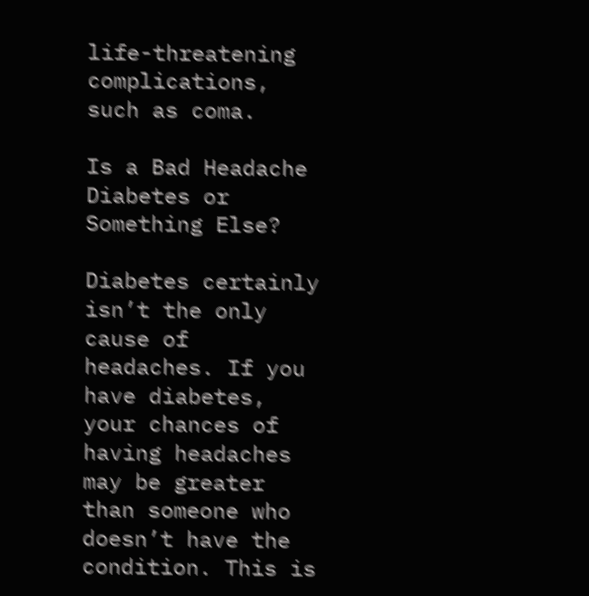life-threatening complications, such as coma.

Is a Bad Headache Diabetes or Something Else?

Diabetes certainly isn’t the only cause of headaches. If you have diabetes, your chances of having headaches may be greater than someone who doesn’t have the condition. This is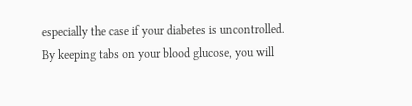especially the case if your diabetes is uncontrolled. By keeping tabs on your blood glucose, you will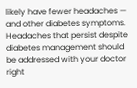likely have fewer headaches — and other diabetes symptoms. Headaches that persist despite diabetes management should be addressed with your doctor right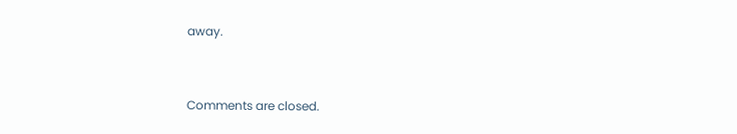away.



Comments are closed.